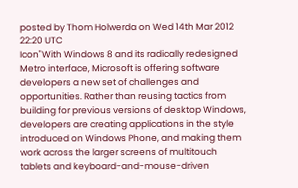posted by Thom Holwerda on Wed 14th Mar 2012 22:20 UTC
Icon"With Windows 8 and its radically redesigned Metro interface, Microsoft is offering software developers a new set of challenges and opportunities. Rather than reusing tactics from building for previous versions of desktop Windows, developers are creating applications in the style introduced on Windows Phone, and making them work across the larger screens of multitouch tablets and keyboard-and-mouse-driven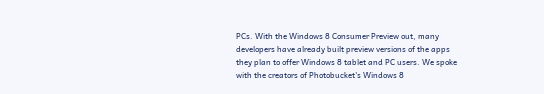PCs. With the Windows 8 Consumer Preview out, many developers have already built preview versions of the apps they plan to offer Windows 8 tablet and PC users. We spoke with the creators of Photobucket's Windows 8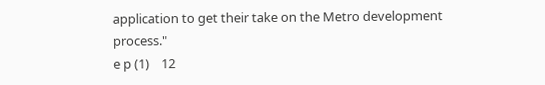application to get their take on the Metro development process."
e p (1)    12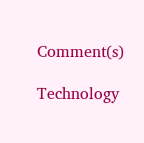Comment(s)

Technology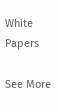White Papers

See More